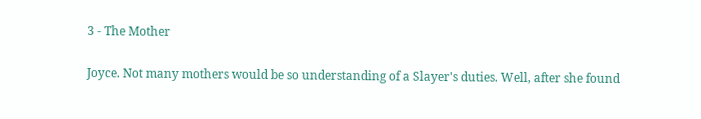3 - The Mother

Joyce. Not many mothers would be so understanding of a Slayer's duties. Well, after she found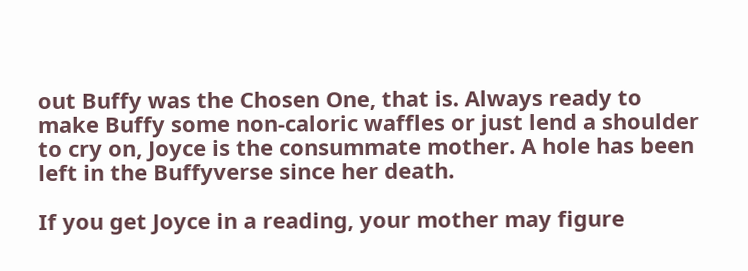out Buffy was the Chosen One, that is. Always ready to make Buffy some non-caloric waffles or just lend a shoulder to cry on, Joyce is the consummate mother. A hole has been left in the Buffyverse since her death.

If you get Joyce in a reading, your mother may figure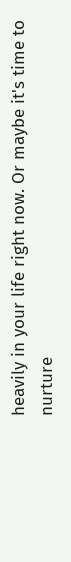heavily in your life right now. Or maybe it's time to nurture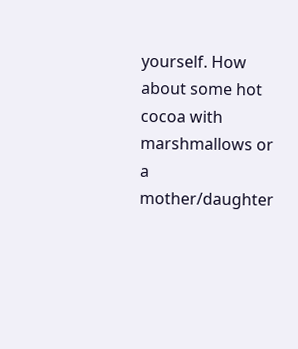yourself. How about some hot cocoa with marshmallows or a mother/daughter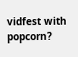vidfest with popcorn?